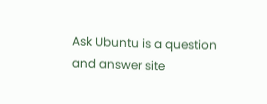Ask Ubuntu is a question and answer site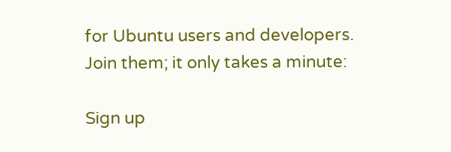for Ubuntu users and developers. Join them; it only takes a minute:

Sign up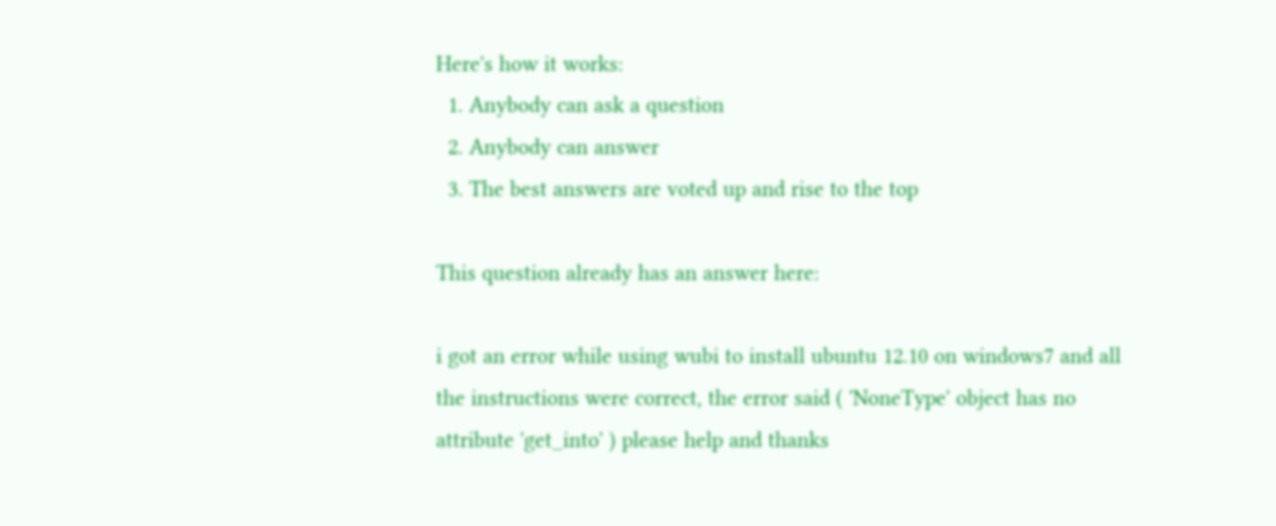Here's how it works:
  1. Anybody can ask a question
  2. Anybody can answer
  3. The best answers are voted up and rise to the top

This question already has an answer here:

i got an error while using wubi to install ubuntu 12.10 on windows7 and all the instructions were correct, the error said ( 'NoneType' object has no attribute 'get_into' ) please help and thanks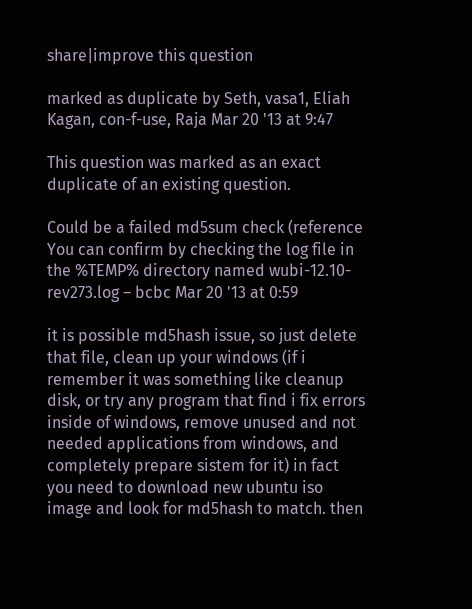share|improve this question

marked as duplicate by Seth, vasa1, Eliah Kagan, con-f-use, Raja Mar 20 '13 at 9:47

This question was marked as an exact duplicate of an existing question.

Could be a failed md5sum check (reference You can confirm by checking the log file in the %TEMP% directory named wubi-12.10-rev273.log – bcbc Mar 20 '13 at 0:59

it is possible md5hash issue, so just delete that file, clean up your windows (if i remember it was something like cleanup disk, or try any program that find i fix errors inside of windows, remove unused and not needed applications from windows, and completely prepare sistem for it) in fact you need to download new ubuntu iso image and look for md5hash to match. then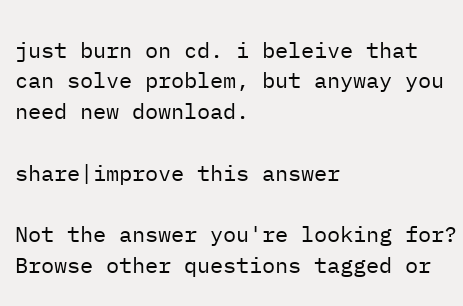just burn on cd. i beleive that can solve problem, but anyway you need new download.

share|improve this answer

Not the answer you're looking for? Browse other questions tagged or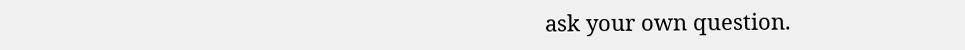ask your own question.